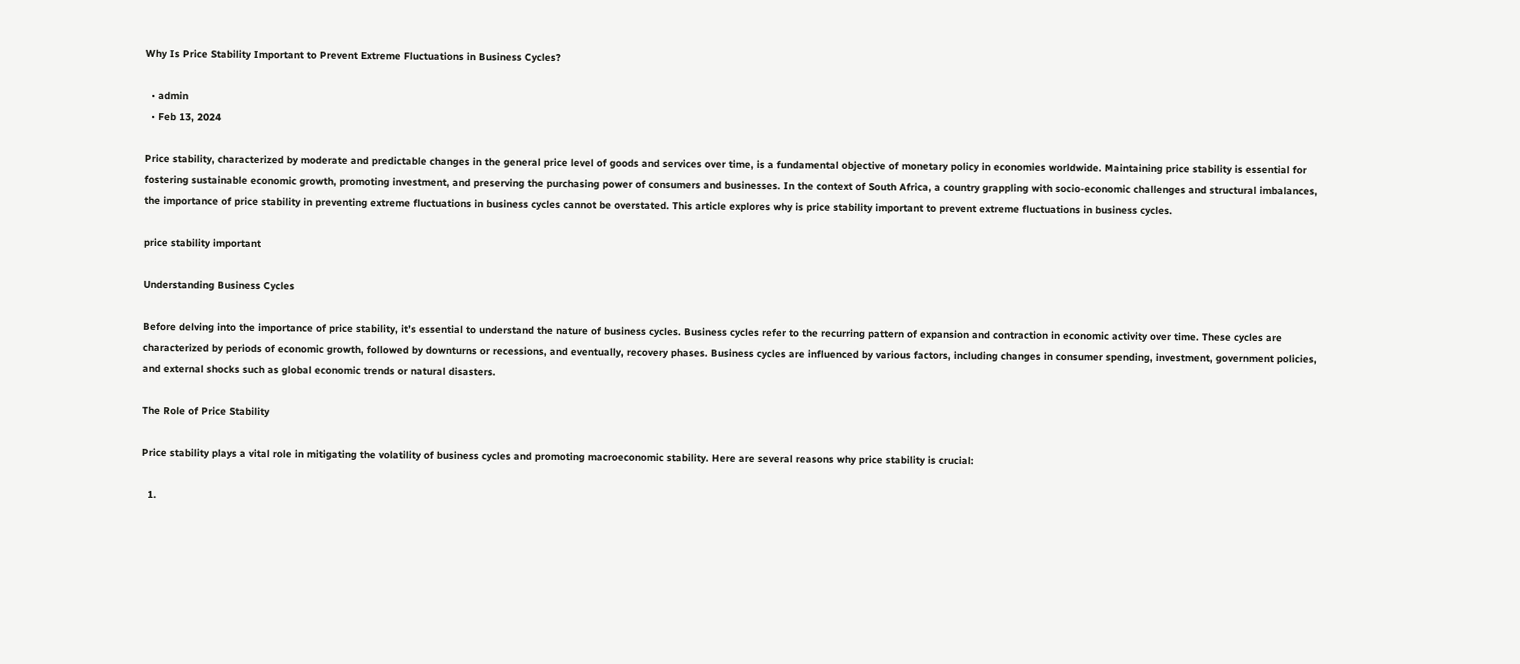Why Is Price Stability Important to Prevent Extreme Fluctuations in Business Cycles?

  • admin
  • Feb 13, 2024

Price stability, characterized by moderate and predictable changes in the general price level of goods and services over time, is a fundamental objective of monetary policy in economies worldwide. Maintaining price stability is essential for fostering sustainable economic growth, promoting investment, and preserving the purchasing power of consumers and businesses. In the context of South Africa, a country grappling with socio-economic challenges and structural imbalances, the importance of price stability in preventing extreme fluctuations in business cycles cannot be overstated. This article explores why is price stability important to prevent extreme fluctuations in business cycles.

price stability important

Understanding Business Cycles

Before delving into the importance of price stability, it’s essential to understand the nature of business cycles. Business cycles refer to the recurring pattern of expansion and contraction in economic activity over time. These cycles are characterized by periods of economic growth, followed by downturns or recessions, and eventually, recovery phases. Business cycles are influenced by various factors, including changes in consumer spending, investment, government policies, and external shocks such as global economic trends or natural disasters.

The Role of Price Stability

Price stability plays a vital role in mitigating the volatility of business cycles and promoting macroeconomic stability. Here are several reasons why price stability is crucial:

  1.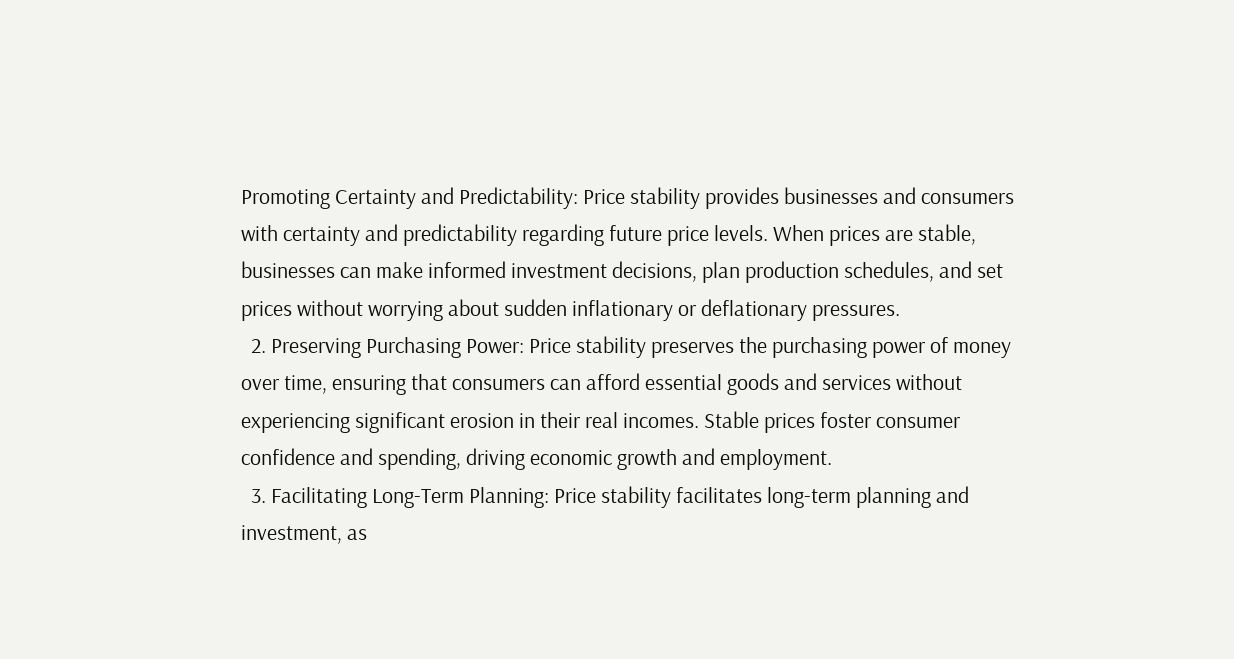Promoting Certainty and Predictability: Price stability provides businesses and consumers with certainty and predictability regarding future price levels. When prices are stable, businesses can make informed investment decisions, plan production schedules, and set prices without worrying about sudden inflationary or deflationary pressures.
  2. Preserving Purchasing Power: Price stability preserves the purchasing power of money over time, ensuring that consumers can afford essential goods and services without experiencing significant erosion in their real incomes. Stable prices foster consumer confidence and spending, driving economic growth and employment.
  3. Facilitating Long-Term Planning: Price stability facilitates long-term planning and investment, as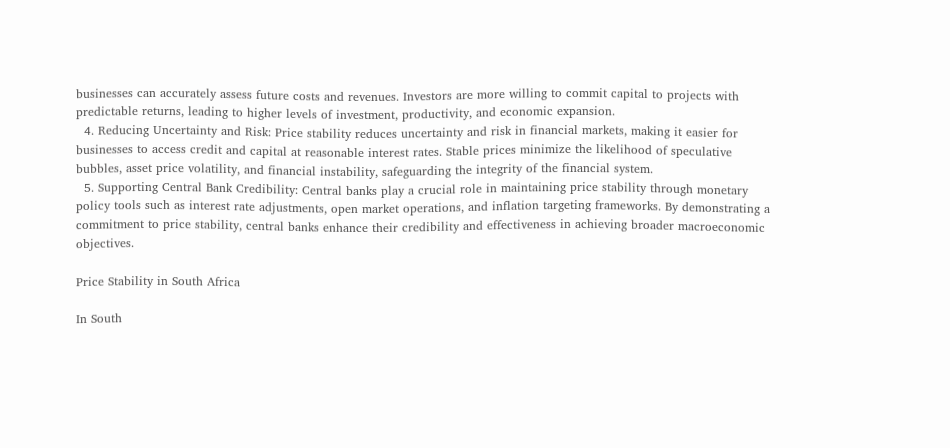businesses can accurately assess future costs and revenues. Investors are more willing to commit capital to projects with predictable returns, leading to higher levels of investment, productivity, and economic expansion.
  4. Reducing Uncertainty and Risk: Price stability reduces uncertainty and risk in financial markets, making it easier for businesses to access credit and capital at reasonable interest rates. Stable prices minimize the likelihood of speculative bubbles, asset price volatility, and financial instability, safeguarding the integrity of the financial system.
  5. Supporting Central Bank Credibility: Central banks play a crucial role in maintaining price stability through monetary policy tools such as interest rate adjustments, open market operations, and inflation targeting frameworks. By demonstrating a commitment to price stability, central banks enhance their credibility and effectiveness in achieving broader macroeconomic objectives.

Price Stability in South Africa

In South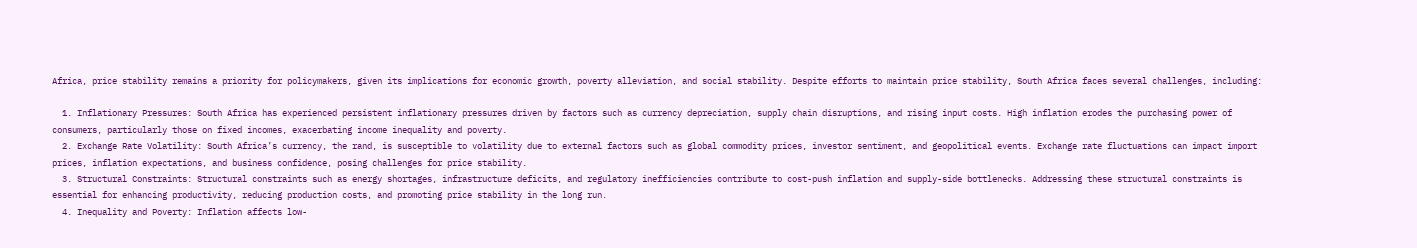Africa, price stability remains a priority for policymakers, given its implications for economic growth, poverty alleviation, and social stability. Despite efforts to maintain price stability, South Africa faces several challenges, including:

  1. Inflationary Pressures: South Africa has experienced persistent inflationary pressures driven by factors such as currency depreciation, supply chain disruptions, and rising input costs. High inflation erodes the purchasing power of consumers, particularly those on fixed incomes, exacerbating income inequality and poverty.
  2. Exchange Rate Volatility: South Africa’s currency, the rand, is susceptible to volatility due to external factors such as global commodity prices, investor sentiment, and geopolitical events. Exchange rate fluctuations can impact import prices, inflation expectations, and business confidence, posing challenges for price stability.
  3. Structural Constraints: Structural constraints such as energy shortages, infrastructure deficits, and regulatory inefficiencies contribute to cost-push inflation and supply-side bottlenecks. Addressing these structural constraints is essential for enhancing productivity, reducing production costs, and promoting price stability in the long run.
  4. Inequality and Poverty: Inflation affects low-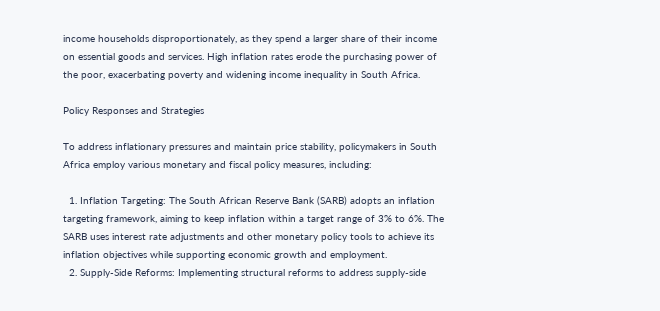income households disproportionately, as they spend a larger share of their income on essential goods and services. High inflation rates erode the purchasing power of the poor, exacerbating poverty and widening income inequality in South Africa.

Policy Responses and Strategies

To address inflationary pressures and maintain price stability, policymakers in South Africa employ various monetary and fiscal policy measures, including:

  1. Inflation Targeting: The South African Reserve Bank (SARB) adopts an inflation targeting framework, aiming to keep inflation within a target range of 3% to 6%. The SARB uses interest rate adjustments and other monetary policy tools to achieve its inflation objectives while supporting economic growth and employment.
  2. Supply-Side Reforms: Implementing structural reforms to address supply-side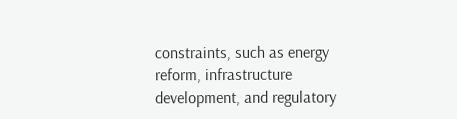constraints, such as energy reform, infrastructure development, and regulatory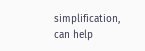simplification, can help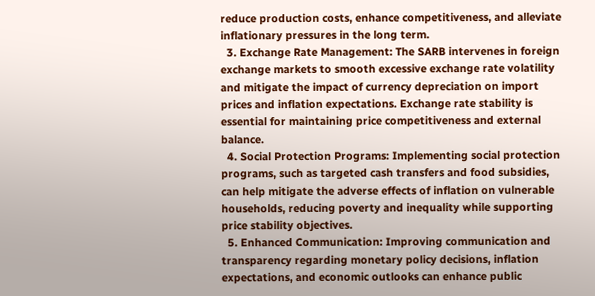reduce production costs, enhance competitiveness, and alleviate inflationary pressures in the long term.
  3. Exchange Rate Management: The SARB intervenes in foreign exchange markets to smooth excessive exchange rate volatility and mitigate the impact of currency depreciation on import prices and inflation expectations. Exchange rate stability is essential for maintaining price competitiveness and external balance.
  4. Social Protection Programs: Implementing social protection programs, such as targeted cash transfers and food subsidies, can help mitigate the adverse effects of inflation on vulnerable households, reducing poverty and inequality while supporting price stability objectives.
  5. Enhanced Communication: Improving communication and transparency regarding monetary policy decisions, inflation expectations, and economic outlooks can enhance public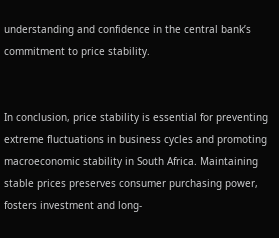understanding and confidence in the central bank’s commitment to price stability.


In conclusion, price stability is essential for preventing extreme fluctuations in business cycles and promoting macroeconomic stability in South Africa. Maintaining stable prices preserves consumer purchasing power, fosters investment and long-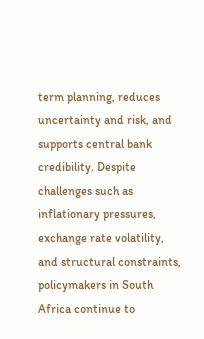term planning, reduces uncertainty and risk, and supports central bank credibility. Despite challenges such as inflationary pressures, exchange rate volatility, and structural constraints, policymakers in South Africa continue to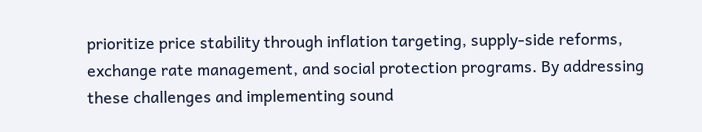prioritize price stability through inflation targeting, supply-side reforms, exchange rate management, and social protection programs. By addressing these challenges and implementing sound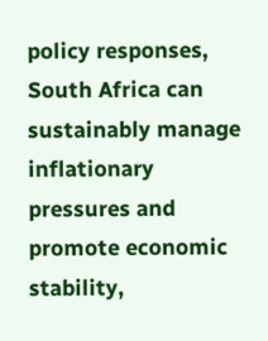policy responses, South Africa can sustainably manage inflationary pressures and promote economic stability,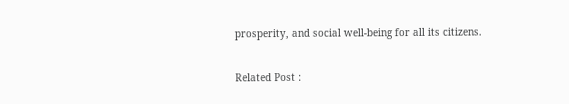prosperity, and social well-being for all its citizens.

Related Post :